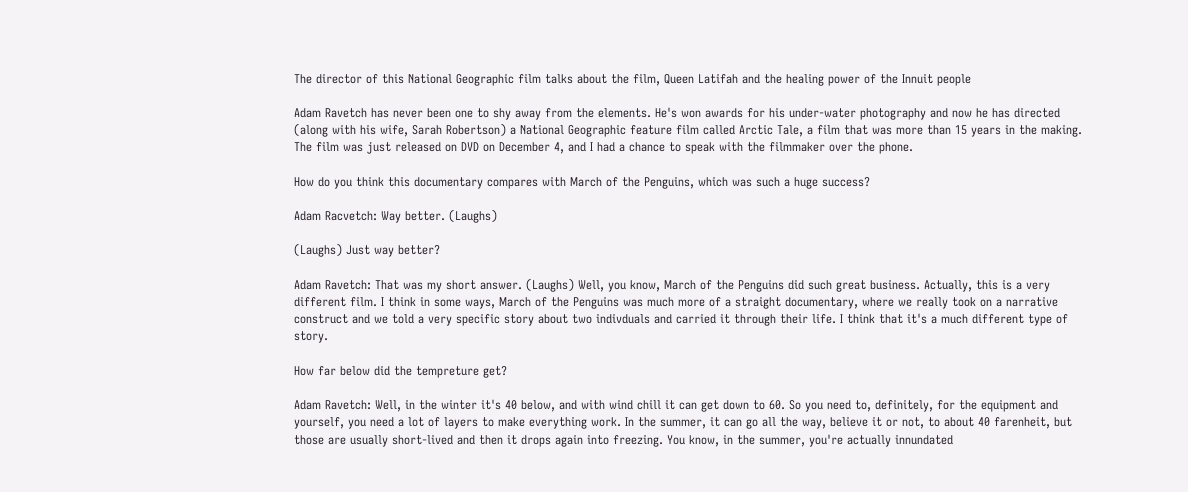The director of this National Geographic film talks about the film, Queen Latifah and the healing power of the Innuit people

Adam Ravetch has never been one to shy away from the elements. He's won awards for his under-water photography and now he has directed (along with his wife, Sarah Robertson) a National Geographic feature film called Arctic Tale, a film that was more than 15 years in the making. The film was just released on DVD on December 4, and I had a chance to speak with the filmmaker over the phone.

How do you think this documentary compares with March of the Penguins, which was such a huge success?

Adam Racvetch: Way better. (Laughs)

(Laughs) Just way better?

Adam Ravetch: That was my short answer. (Laughs) Well, you know, March of the Penguins did such great business. Actually, this is a very different film. I think in some ways, March of the Penguins was much more of a straight documentary, where we really took on a narrative construct and we told a very specific story about two indivduals and carried it through their life. I think that it's a much different type of story.

How far below did the tempreture get?

Adam Ravetch: Well, in the winter it's 40 below, and with wind chill it can get down to 60. So you need to, definitely, for the equipment and yourself, you need a lot of layers to make everything work. In the summer, it can go all the way, believe it or not, to about 40 farenheit, but those are usually short-lived and then it drops again into freezing. You know, in the summer, you're actually innundated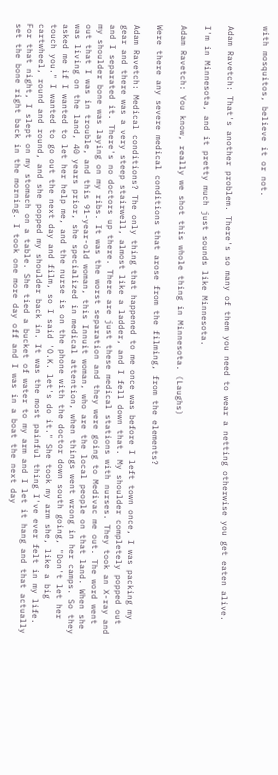with mosquitos, believe it or not.


Adam Ravetch: That's another problem. There's so many of them you need to wear a netting otherwise you get eaten alive.

I'm in Minnesota, and it pretty much just sounds like Minnesota.

Adam Ravetch: You know, really we shot this whole thing in Minnesota. (Laughs)

Were there any severe medical conditions that arose from the filming, from the elements?

Adam Ravetch: Medical conditions? The only thing that happened to me once was before I left town once, I was packing my gear and there was a very steep stairwell, almost like a ladder, and I fell down that. My shoulder completely popped out and I separated it. There's no doctors up there. There are just these medical stations with nurses. They took an X-ray and my shoulder bone was laying on my ribs. It was the worst separation and they were going to Medivac me out. The word went out that I was in trouble, and this 91-year-old woman, this Innuit woman, who are the local people on that land. When she was living on the land, 40 years prior, she specialized in medical attention, when things went wrong in her camps. So they asked me if I wanted to let her help me, and the nurse is on the phone with the doctor down south going, "Don't let her touch you." I wanted to go out the next day and film, so I said 'O.K. let's do it." She took my arm she, like a big cartwheel, round and round, and she popped my shoulder back in. It was the most painful thing I've ever felt in my life. For that night, I slept on my stomach on a table. She tied a bucket of water to my arm and I let it hang and that actually set the bone right back in the morning. I took one more day off and I was in a boat the next day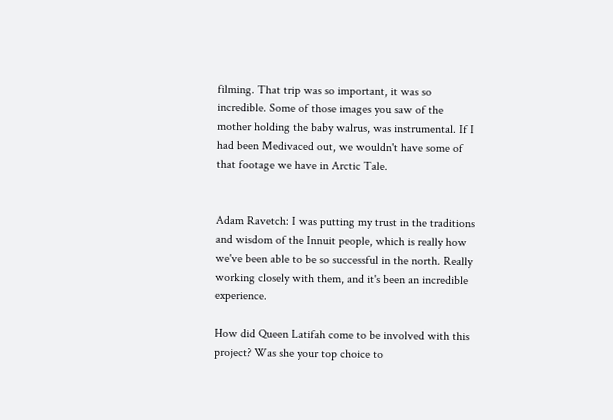filming. That trip was so important, it was so incredible. Some of those images you saw of the mother holding the baby walrus, was instrumental. If I had been Medivaced out, we wouldn't have some of that footage we have in Arctic Tale.


Adam Ravetch: I was putting my trust in the traditions and wisdom of the Innuit people, which is really how we've been able to be so successful in the north. Really working closely with them, and it's been an incredible experience.

How did Queen Latifah come to be involved with this project? Was she your top choice to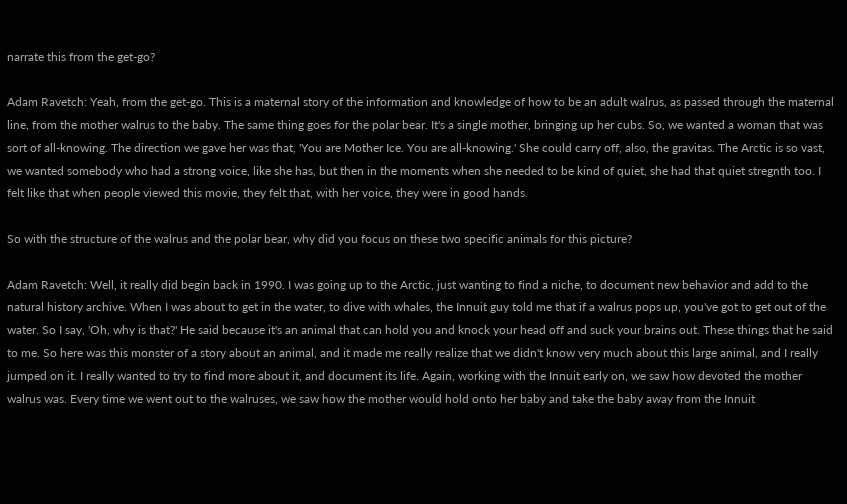narrate this from the get-go?

Adam Ravetch: Yeah, from the get-go. This is a maternal story of the information and knowledge of how to be an adult walrus, as passed through the maternal line, from the mother walrus to the baby. The same thing goes for the polar bear. It's a single mother, bringing up her cubs. So, we wanted a woman that was sort of all-knowing. The direction we gave her was that, 'You are Mother Ice. You are all-knowing.' She could carry off, also, the gravitas. The Arctic is so vast, we wanted somebody who had a strong voice, like she has, but then in the moments when she needed to be kind of quiet, she had that quiet stregnth too. I felt like that when people viewed this movie, they felt that, with her voice, they were in good hands.

So with the structure of the walrus and the polar bear, why did you focus on these two specific animals for this picture?

Adam Ravetch: Well, it really did begin back in 1990. I was going up to the Arctic, just wanting to find a niche, to document new behavior and add to the natural history archive. When I was about to get in the water, to dive with whales, the Innuit guy told me that if a walrus pops up, you've got to get out of the water. So I say, 'Oh, why is that?' He said because it's an animal that can hold you and knock your head off and suck your brains out. These things that he said to me. So here was this monster of a story about an animal, and it made me really realize that we didn't know very much about this large animal, and I really jumped on it. I really wanted to try to find more about it, and document its life. Again, working with the Innuit early on, we saw how devoted the mother walrus was. Every time we went out to the walruses, we saw how the mother would hold onto her baby and take the baby away from the Innuit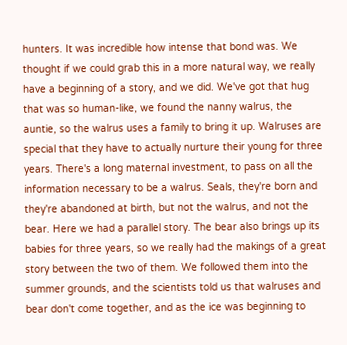hunters. It was incredible how intense that bond was. We thought if we could grab this in a more natural way, we really have a beginning of a story, and we did. We've got that hug that was so human-like, we found the nanny walrus, the auntie, so the walrus uses a family to bring it up. Walruses are special that they have to actually nurture their young for three years. There's a long maternal investment, to pass on all the information necessary to be a walrus. Seals, they're born and they're abandoned at birth, but not the walrus, and not the bear. Here we had a parallel story. The bear also brings up its babies for three years, so we really had the makings of a great story between the two of them. We followed them into the summer grounds, and the scientists told us that walruses and bear don't come together, and as the ice was beginning to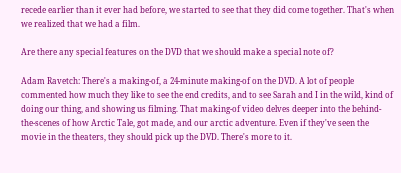recede earlier than it ever had before, we started to see that they did come together. That's when we realized that we had a film.

Are there any special features on the DVD that we should make a special note of?

Adam Ravetch: There's a making-of, a 24-minute making-of on the DVD. A lot of people commented how much they like to see the end credits, and to see Sarah and I in the wild, kind of doing our thing, and showing us filming. That making-of video delves deeper into the behind-the-scenes of how Arctic Tale, got made, and our arctic adventure. Even if they've seen the movie in the theaters, they should pick up the DVD. There's more to it.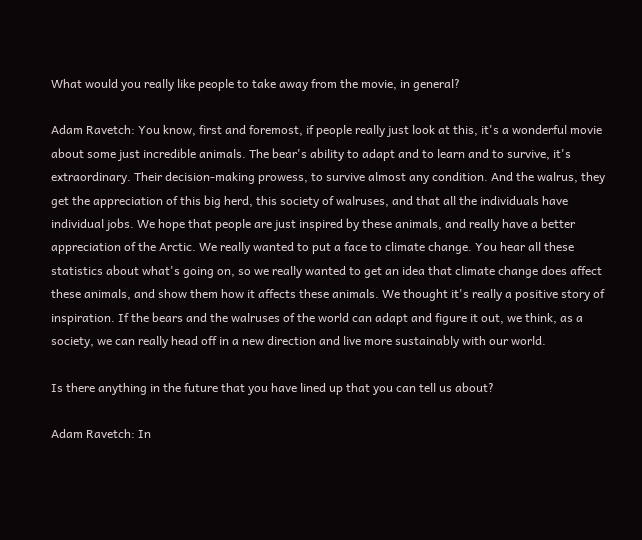What would you really like people to take away from the movie, in general?

Adam Ravetch: You know, first and foremost, if people really just look at this, it's a wonderful movie about some just incredible animals. The bear's ability to adapt and to learn and to survive, it's extraordinary. Their decision-making prowess, to survive almost any condition. And the walrus, they get the appreciation of this big herd, this society of walruses, and that all the individuals have individual jobs. We hope that people are just inspired by these animals, and really have a better appreciation of the Arctic. We really wanted to put a face to climate change. You hear all these statistics about what's going on, so we really wanted to get an idea that climate change does affect these animals, and show them how it affects these animals. We thought it's really a positive story of inspiration. If the bears and the walruses of the world can adapt and figure it out, we think, as a society, we can really head off in a new direction and live more sustainably with our world.

Is there anything in the future that you have lined up that you can tell us about?

Adam Ravetch: In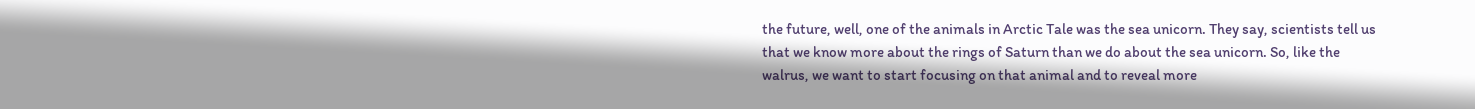the future, well, one of the animals in Arctic Tale was the sea unicorn. They say, scientists tell us that we know more about the rings of Saturn than we do about the sea unicorn. So, like the walrus, we want to start focusing on that animal and to reveal more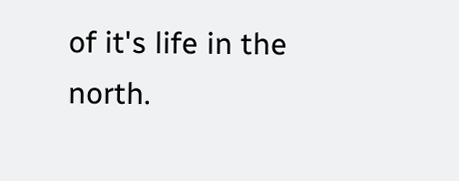of it's life in the north.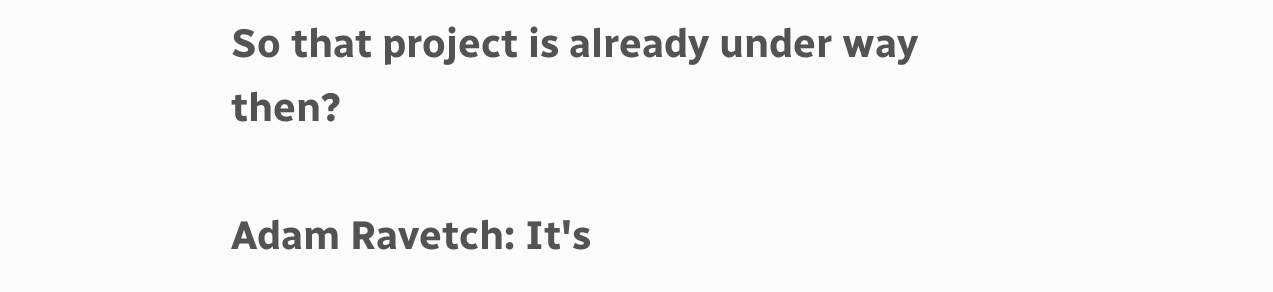So that project is already under way then?

Adam Ravetch: It's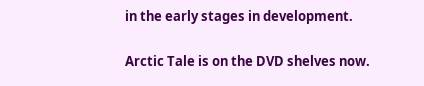in the early stages in development.

Arctic Tale is on the DVD shelves now.